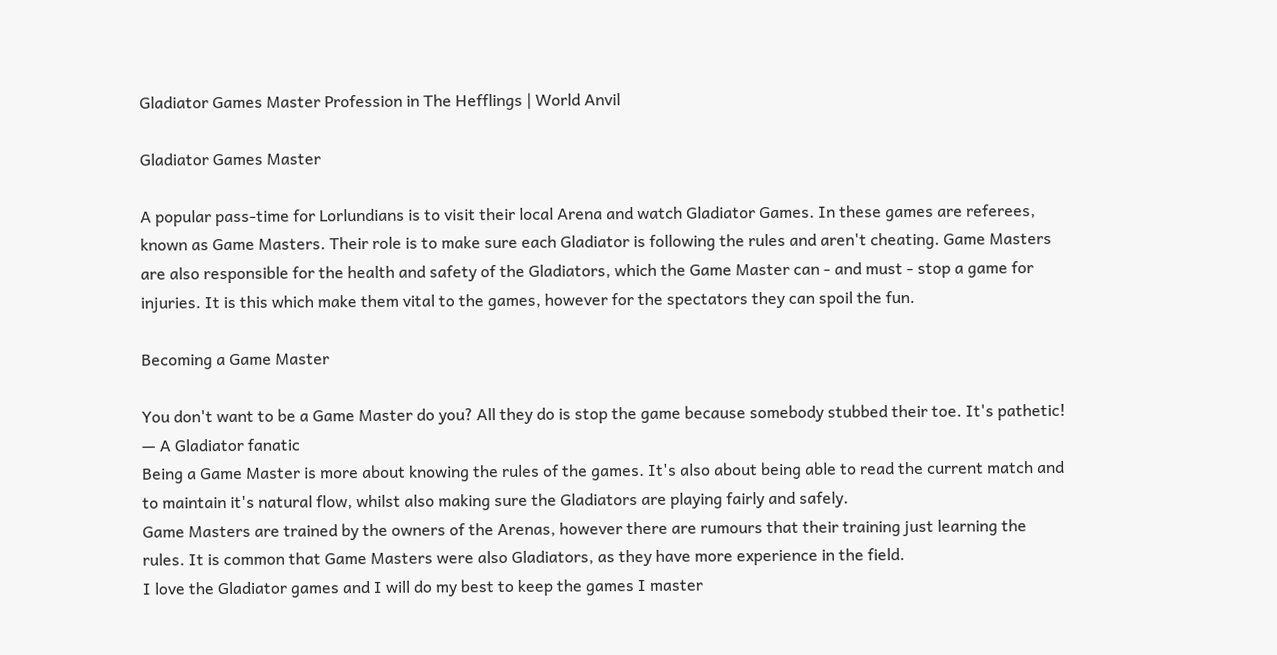Gladiator Games Master Profession in The Hefflings | World Anvil

Gladiator Games Master

A popular pass-time for Lorlundians is to visit their local Arena and watch Gladiator Games. In these games are referees, known as Game Masters. Their role is to make sure each Gladiator is following the rules and aren't cheating. Game Masters are also responsible for the health and safety of the Gladiators, which the Game Master can - and must - stop a game for injuries. It is this which make them vital to the games, however for the spectators they can spoil the fun.

Becoming a Game Master

You don't want to be a Game Master do you? All they do is stop the game because somebody stubbed their toe. It's pathetic!
— A Gladiator fanatic
Being a Game Master is more about knowing the rules of the games. It's also about being able to read the current match and to maintain it's natural flow, whilst also making sure the Gladiators are playing fairly and safely.
Game Masters are trained by the owners of the Arenas, however there are rumours that their training just learning the rules. It is common that Game Masters were also Gladiators, as they have more experience in the field.
I love the Gladiator games and I will do my best to keep the games I master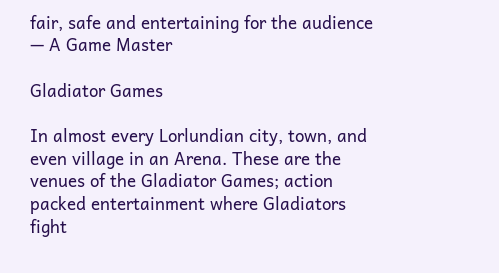fair, safe and entertaining for the audience
— A Game Master

Gladiator Games

In almost every Lorlundian city, town, and even village in an Arena. These are the venues of the Gladiator Games; action packed entertainment where Gladiators fight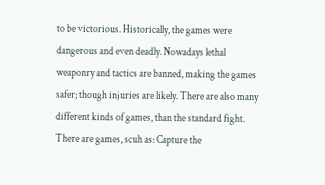to be victorious. Historically, the games were dangerous and even deadly. Nowadays lethal weaponry and tactics are banned, making the games safer; though injuries are likely. There are also many different kinds of games, than the standard fight. There are games, scuh as: Capture the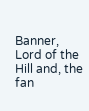Banner, Lord of the Hill and, the fan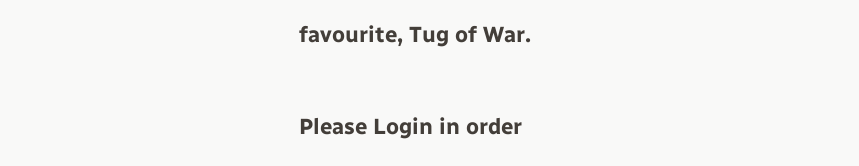favourite, Tug of War.


Please Login in order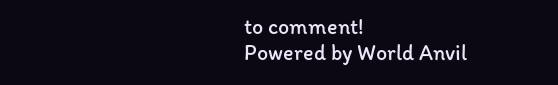to comment!
Powered by World Anvil